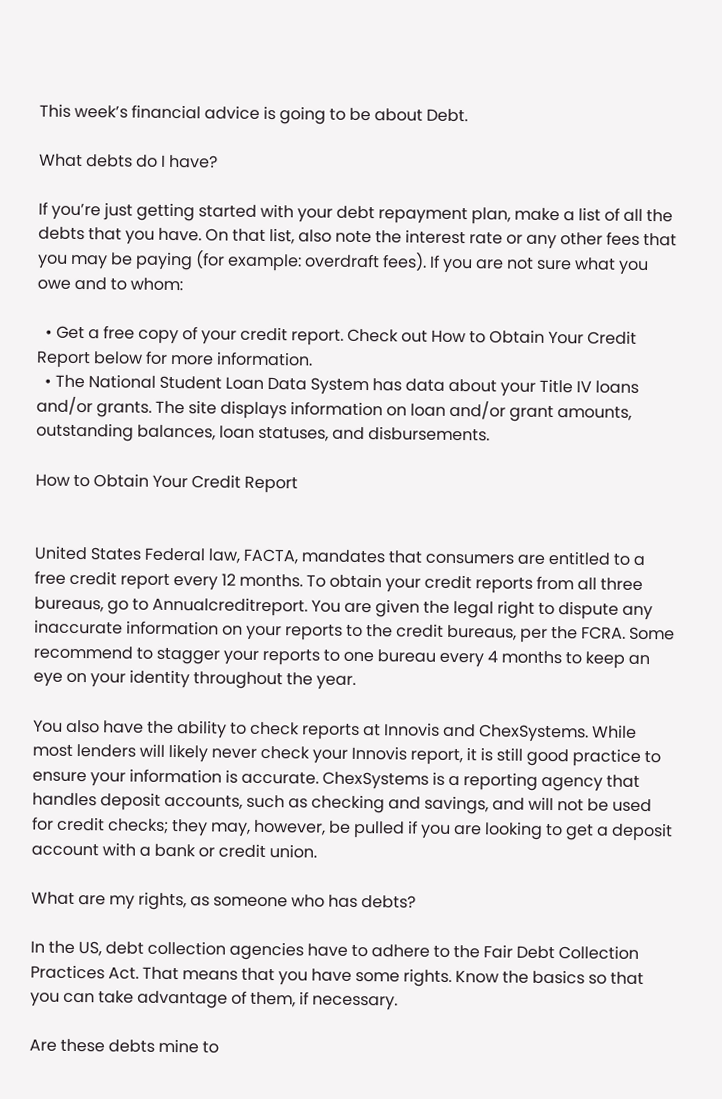This week’s financial advice is going to be about Debt.

What debts do I have?

If you’re just getting started with your debt repayment plan, make a list of all the debts that you have. On that list, also note the interest rate or any other fees that you may be paying (for example: overdraft fees). If you are not sure what you owe and to whom:

  • Get a free copy of your credit report. Check out How to Obtain Your Credit Report below for more information.
  • The National Student Loan Data System has data about your Title IV loans and/or grants. The site displays information on loan and/or grant amounts, outstanding balances, loan statuses, and disbursements.

How to Obtain Your Credit Report


United States Federal law, FACTA, mandates that consumers are entitled to a free credit report every 12 months. To obtain your credit reports from all three bureaus, go to Annualcreditreport. You are given the legal right to dispute any inaccurate information on your reports to the credit bureaus, per the FCRA. Some recommend to stagger your reports to one bureau every 4 months to keep an eye on your identity throughout the year.

You also have the ability to check reports at Innovis and ChexSystems. While most lenders will likely never check your Innovis report, it is still good practice to ensure your information is accurate. ChexSystems is a reporting agency that handles deposit accounts, such as checking and savings, and will not be used for credit checks; they may, however, be pulled if you are looking to get a deposit account with a bank or credit union.

What are my rights, as someone who has debts?

In the US, debt collection agencies have to adhere to the Fair Debt Collection Practices Act. That means that you have some rights. Know the basics so that you can take advantage of them, if necessary.

Are these debts mine to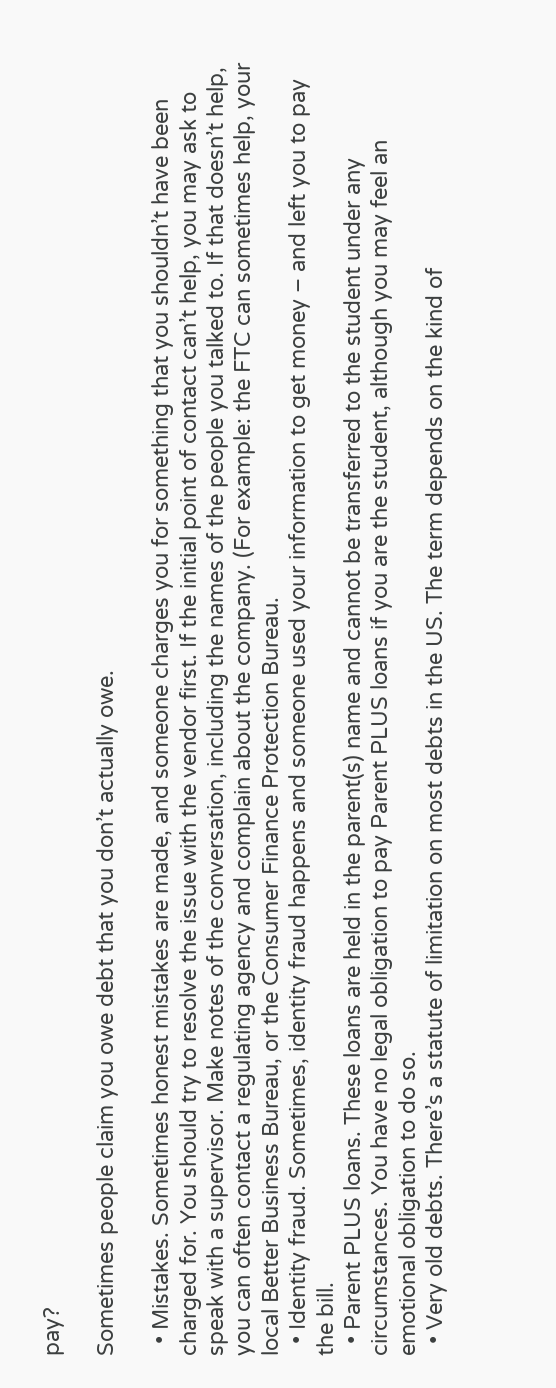pay?

Sometimes people claim you owe debt that you don’t actually owe.

  • Mistakes. Sometimes honest mistakes are made, and someone charges you for something that you shouldn’t have been charged for. You should try to resolve the issue with the vendor first. If the initial point of contact can’t help, you may ask to speak with a supervisor. Make notes of the conversation, including the names of the people you talked to. If that doesn’t help, you can often contact a regulating agency and complain about the company. (For example: the FTC can sometimes help, your local Better Business Bureau, or the Consumer Finance Protection Bureau.
  • Identity fraud. Sometimes, identity fraud happens and someone used your information to get money – and left you to pay the bill.
  • Parent PLUS loans. These loans are held in the parent(s) name and cannot be transferred to the student under any circumstances. You have no legal obligation to pay Parent PLUS loans if you are the student, although you may feel an emotional obligation to do so.
  • Very old debts. There’s a statute of limitation on most debts in the US. The term depends on the kind of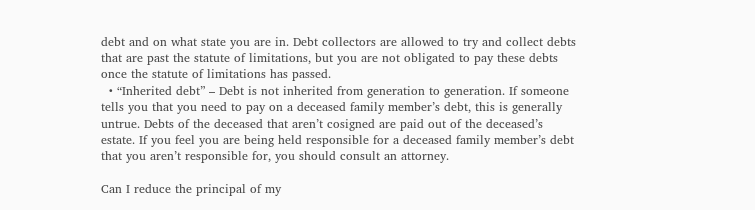debt and on what state you are in. Debt collectors are allowed to try and collect debts that are past the statute of limitations, but you are not obligated to pay these debts once the statute of limitations has passed.
  • “Inherited debt” – Debt is not inherited from generation to generation. If someone tells you that you need to pay on a deceased family member’s debt, this is generally untrue. Debts of the deceased that aren’t cosigned are paid out of the deceased’s estate. If you feel you are being held responsible for a deceased family member’s debt that you aren’t responsible for, you should consult an attorney.

Can I reduce the principal of my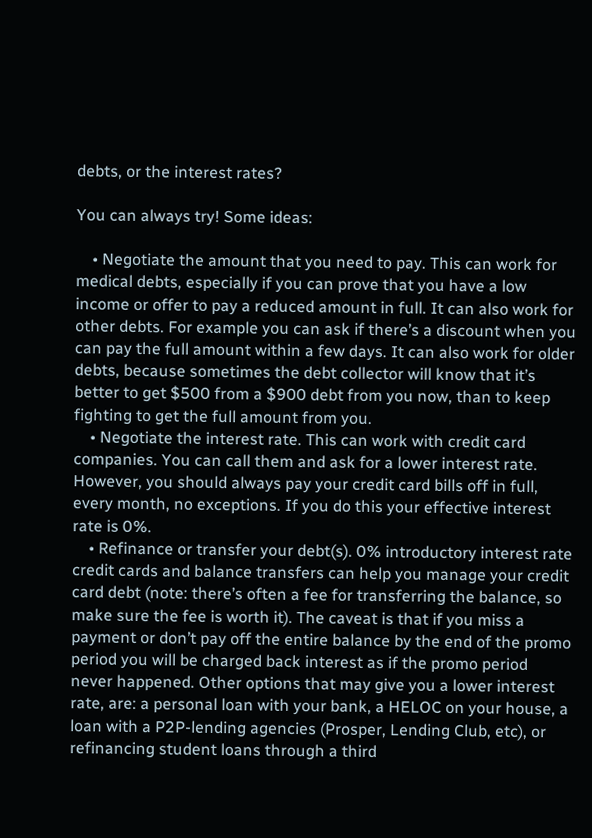debts, or the interest rates?

You can always try! Some ideas:

    • Negotiate the amount that you need to pay. This can work for medical debts, especially if you can prove that you have a low income or offer to pay a reduced amount in full. It can also work for other debts. For example you can ask if there’s a discount when you can pay the full amount within a few days. It can also work for older debts, because sometimes the debt collector will know that it’s better to get $500 from a $900 debt from you now, than to keep fighting to get the full amount from you.
    • Negotiate the interest rate. This can work with credit card companies. You can call them and ask for a lower interest rate. However, you should always pay your credit card bills off in full, every month, no exceptions. If you do this your effective interest rate is 0%.
    • Refinance or transfer your debt(s). 0% introductory interest rate credit cards and balance transfers can help you manage your credit card debt (note: there’s often a fee for transferring the balance, so make sure the fee is worth it). The caveat is that if you miss a payment or don’t pay off the entire balance by the end of the promo period you will be charged back interest as if the promo period never happened. Other options that may give you a lower interest rate, are: a personal loan with your bank, a HELOC on your house, a loan with a P2P-lending agencies (Prosper, Lending Club, etc), or refinancing student loans through a third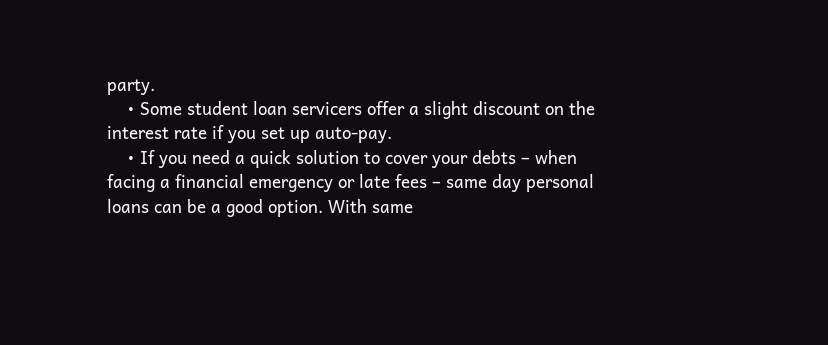party.
    • Some student loan servicers offer a slight discount on the interest rate if you set up auto-pay.
    • If you need a quick solution to cover your debts – when facing a financial emergency or late fees – same day personal loans can be a good option. With same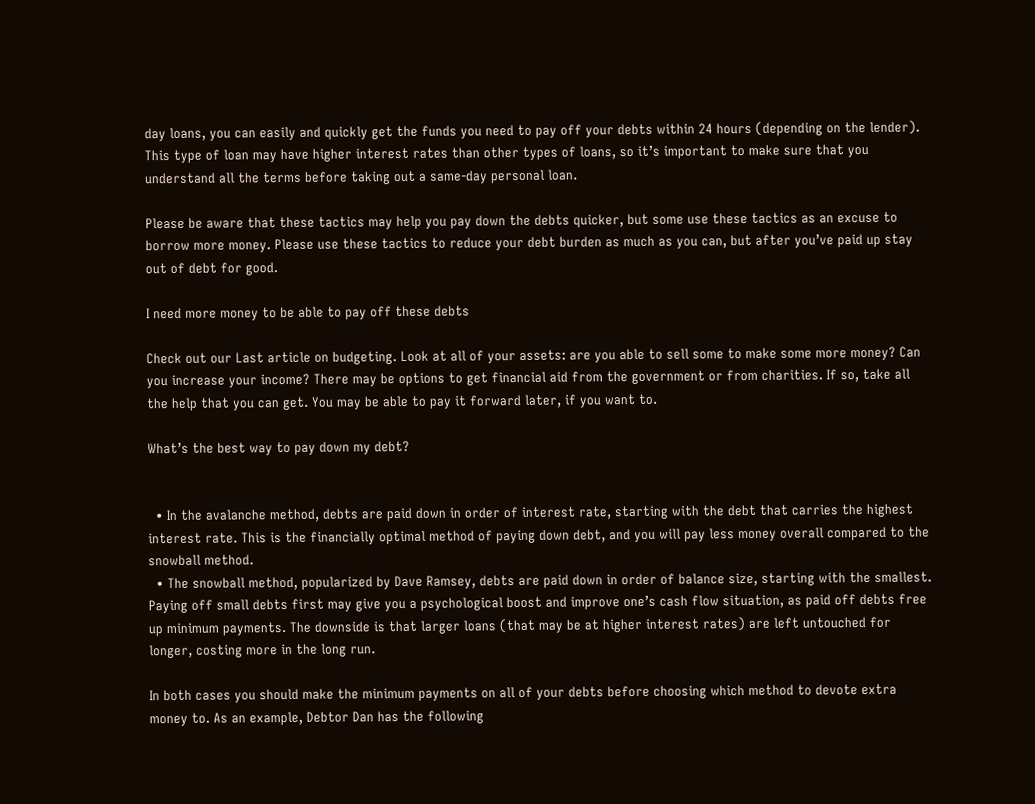day loans, you can easily and quickly get the funds you need to pay off your debts within 24 hours (depending on the lender). This type of loan may have higher interest rates than other types of loans, so it’s important to make sure that you understand all the terms before taking out a same-day personal loan.

Please be aware that these tactics may help you pay down the debts quicker, but some use these tactics as an excuse to borrow more money. Please use these tactics to reduce your debt burden as much as you can, but after you’ve paid up stay out of debt for good.

I need more money to be able to pay off these debts

Check out our Last article on budgeting. Look at all of your assets: are you able to sell some to make some more money? Can you increase your income? There may be options to get financial aid from the government or from charities. If so, take all the help that you can get. You may be able to pay it forward later, if you want to.

What’s the best way to pay down my debt?


  • In the avalanche method, debts are paid down in order of interest rate, starting with the debt that carries the highest interest rate. This is the financially optimal method of paying down debt, and you will pay less money overall compared to the snowball method.
  • The snowball method, popularized by Dave Ramsey, debts are paid down in order of balance size, starting with the smallest. Paying off small debts first may give you a psychological boost and improve one’s cash flow situation, as paid off debts free up minimum payments. The downside is that larger loans (that may be at higher interest rates) are left untouched for longer, costing more in the long run.

In both cases you should make the minimum payments on all of your debts before choosing which method to devote extra money to. As an example, Debtor Dan has the following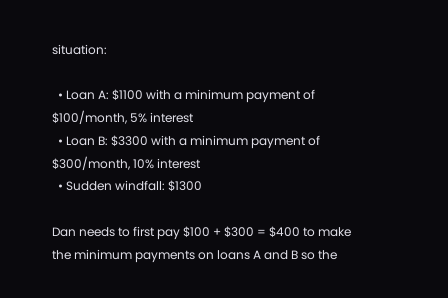situation:

  • Loan A: $1100 with a minimum payment of $100/month, 5% interest
  • Loan B: $3300 with a minimum payment of $300/month, 10% interest
  • Sudden windfall: $1300

Dan needs to first pay $100 + $300 = $400 to make the minimum payments on loans A and B so the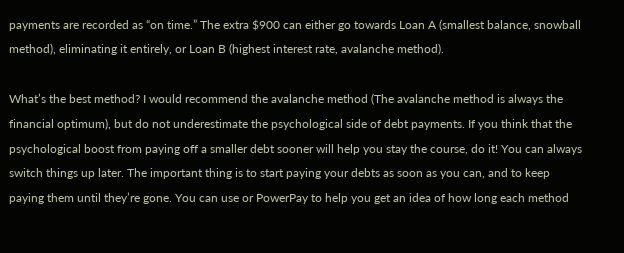payments are recorded as “on time.” The extra $900 can either go towards Loan A (smallest balance, snowball method), eliminating it entirely, or Loan B (highest interest rate, avalanche method).

What’s the best method? I would recommend the avalanche method (The avalanche method is always the financial optimum), but do not underestimate the psychological side of debt payments. If you think that the psychological boost from paying off a smaller debt sooner will help you stay the course, do it! You can always switch things up later. The important thing is to start paying your debts as soon as you can, and to keep paying them until they’re gone. You can use or PowerPay to help you get an idea of how long each method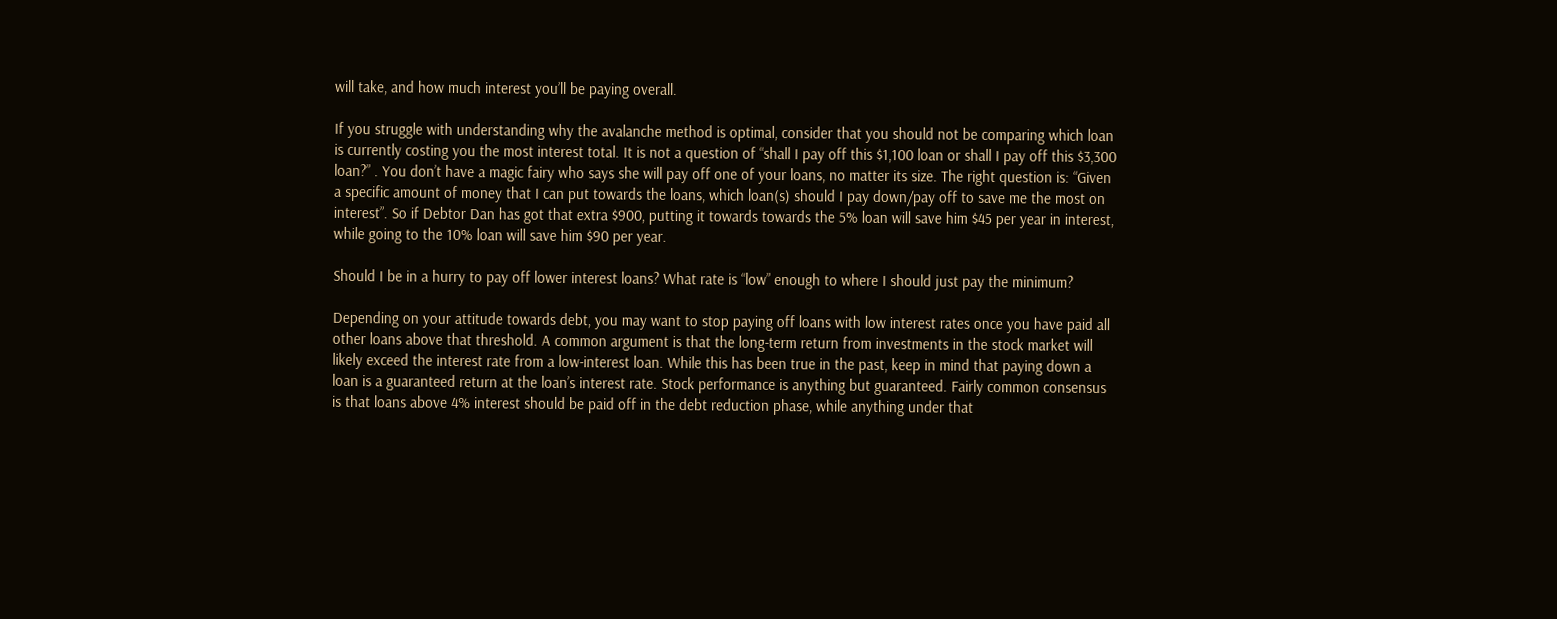will take, and how much interest you’ll be paying overall.

If you struggle with understanding why the avalanche method is optimal, consider that you should not be comparing which loan is currently costing you the most interest total. It is not a question of “shall I pay off this $1,100 loan or shall I pay off this $3,300 loan?” . You don’t have a magic fairy who says she will pay off one of your loans, no matter its size. The right question is: “Given a specific amount of money that I can put towards the loans, which loan(s) should I pay down/pay off to save me the most on interest”. So if Debtor Dan has got that extra $900, putting it towards towards the 5% loan will save him $45 per year in interest, while going to the 10% loan will save him $90 per year.

Should I be in a hurry to pay off lower interest loans? What rate is “low” enough to where I should just pay the minimum?

Depending on your attitude towards debt, you may want to stop paying off loans with low interest rates once you have paid all other loans above that threshold. A common argument is that the long-term return from investments in the stock market will likely exceed the interest rate from a low-interest loan. While this has been true in the past, keep in mind that paying down a loan is a guaranteed return at the loan’s interest rate. Stock performance is anything but guaranteed. Fairly common consensus is that loans above 4% interest should be paid off in the debt reduction phase, while anything under that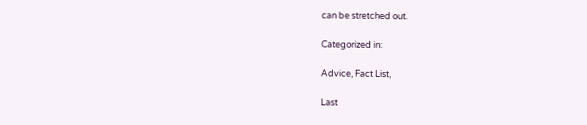can be stretched out.

Categorized in:

Advice, Fact List,

Last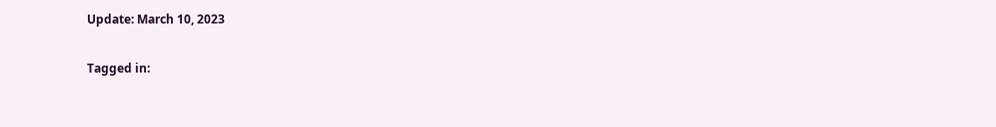Update: March 10, 2023

Tagged in: